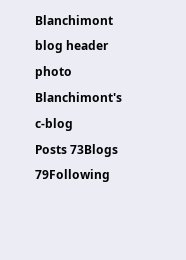Blanchimont blog header photo
Blanchimont's c-blog
Posts 73Blogs 79Following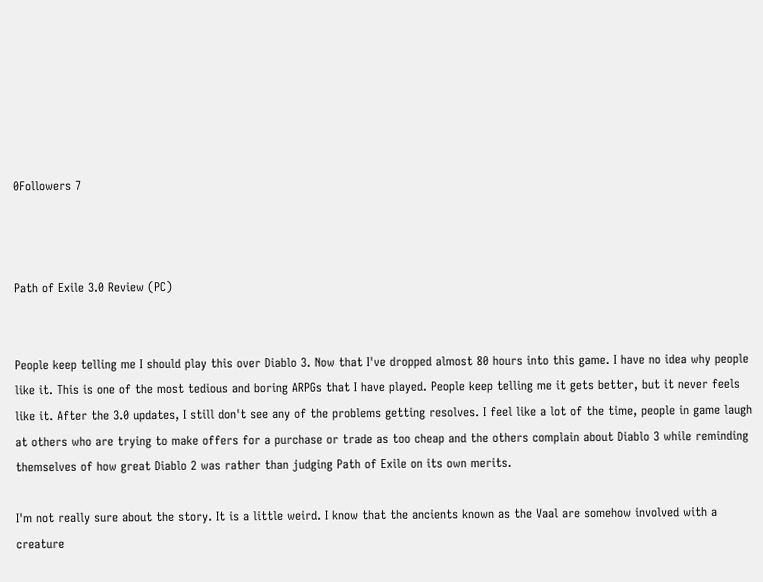0Followers 7



Path of Exile 3.0 Review (PC)


People keep telling me I should play this over Diablo 3. Now that I've dropped almost 80 hours into this game. I have no idea why people like it. This is one of the most tedious and boring ARPGs that I have played. People keep telling me it gets better, but it never feels like it. After the 3.0 updates, I still don't see any of the problems getting resolves. I feel like a lot of the time, people in game laugh at others who are trying to make offers for a purchase or trade as too cheap and the others complain about Diablo 3 while reminding themselves of how great Diablo 2 was rather than judging Path of Exile on its own merits.

I'm not really sure about the story. It is a little weird. I know that the ancients known as the Vaal are somehow involved with a creature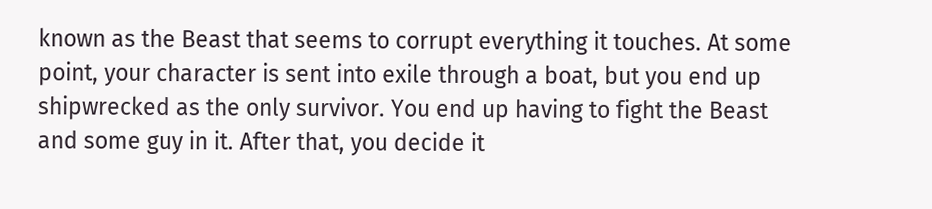known as the Beast that seems to corrupt everything it touches. At some point, your character is sent into exile through a boat, but you end up shipwrecked as the only survivor. You end up having to fight the Beast and some guy in it. After that, you decide it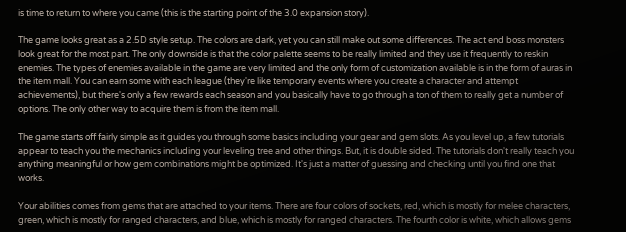is time to return to where you came (this is the starting point of the 3.0 expansion story).

The game looks great as a 2.5D style setup. The colors are dark, yet you can still make out some differences. The act end boss monsters look great for the most part. The only downside is that the color palette seems to be really limited and they use it frequently to reskin enemies. The types of enemies available in the game are very limited and the only form of customization available is in the form of auras in the item mall. You can earn some with each league (they're like temporary events where you create a character and attempt achievements), but there's only a few rewards each season and you basically have to go through a ton of them to really get a number of options. The only other way to acquire them is from the item mall.

The game starts off fairly simple as it guides you through some basics including your gear and gem slots. As you level up, a few tutorials appear to teach you the mechanics including your leveling tree and other things. But, it is double sided. The tutorials don't really teach you anything meaningful or how gem combinations might be optimized. It's just a matter of guessing and checking until you find one that works.

Your abilities comes from gems that are attached to your items. There are four colors of sockets, red, which is mostly for melee characters, green, which is mostly for ranged characters, and blue, which is mostly for ranged characters. The fourth color is white, which allows gems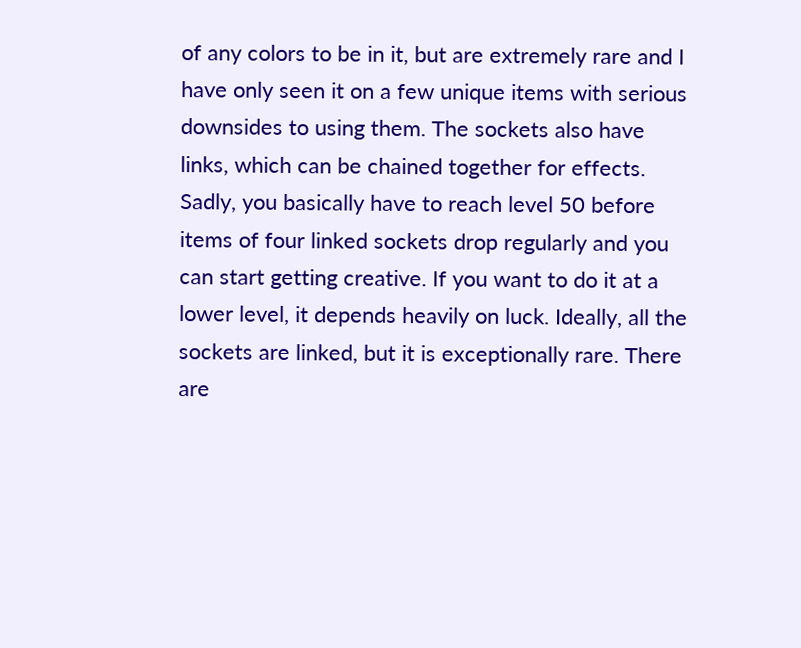of any colors to be in it, but are extremely rare and I have only seen it on a few unique items with serious downsides to using them. The sockets also have links, which can be chained together for effects. Sadly, you basically have to reach level 50 before items of four linked sockets drop regularly and you can start getting creative. If you want to do it at a lower level, it depends heavily on luck. Ideally, all the sockets are linked, but it is exceptionally rare. There are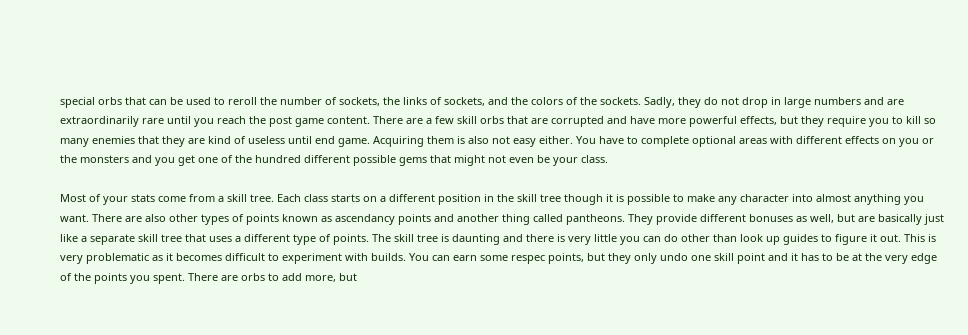special orbs that can be used to reroll the number of sockets, the links of sockets, and the colors of the sockets. Sadly, they do not drop in large numbers and are extraordinarily rare until you reach the post game content. There are a few skill orbs that are corrupted and have more powerful effects, but they require you to kill so many enemies that they are kind of useless until end game. Acquiring them is also not easy either. You have to complete optional areas with different effects on you or the monsters and you get one of the hundred different possible gems that might not even be your class.

Most of your stats come from a skill tree. Each class starts on a different position in the skill tree though it is possible to make any character into almost anything you want. There are also other types of points known as ascendancy points and another thing called pantheons. They provide different bonuses as well, but are basically just like a separate skill tree that uses a different type of points. The skill tree is daunting and there is very little you can do other than look up guides to figure it out. This is very problematic as it becomes difficult to experiment with builds. You can earn some respec points, but they only undo one skill point and it has to be at the very edge of the points you spent. There are orbs to add more, but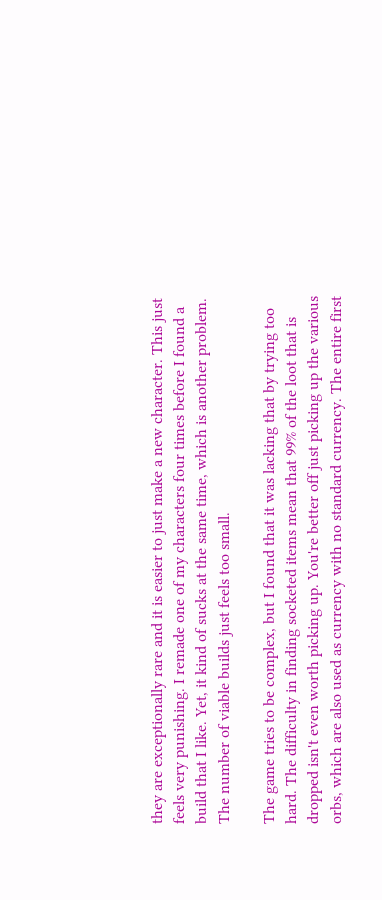they are exceptionally rare and it is easier to just make a new character. This just feels very punishing. I remade one of my characters four times before I found a build that I like. Yet, it kind of sucks at the same time, which is another problem. The number of viable builds just feels too small.

The game tries to be complex, but I found that it was lacking that by trying too hard. The difficulty in finding socketed items mean that 99% of the loot that is dropped isn't even worth picking up. You're better off just picking up the various orbs, which are also used as currency with no standard currency. The entire first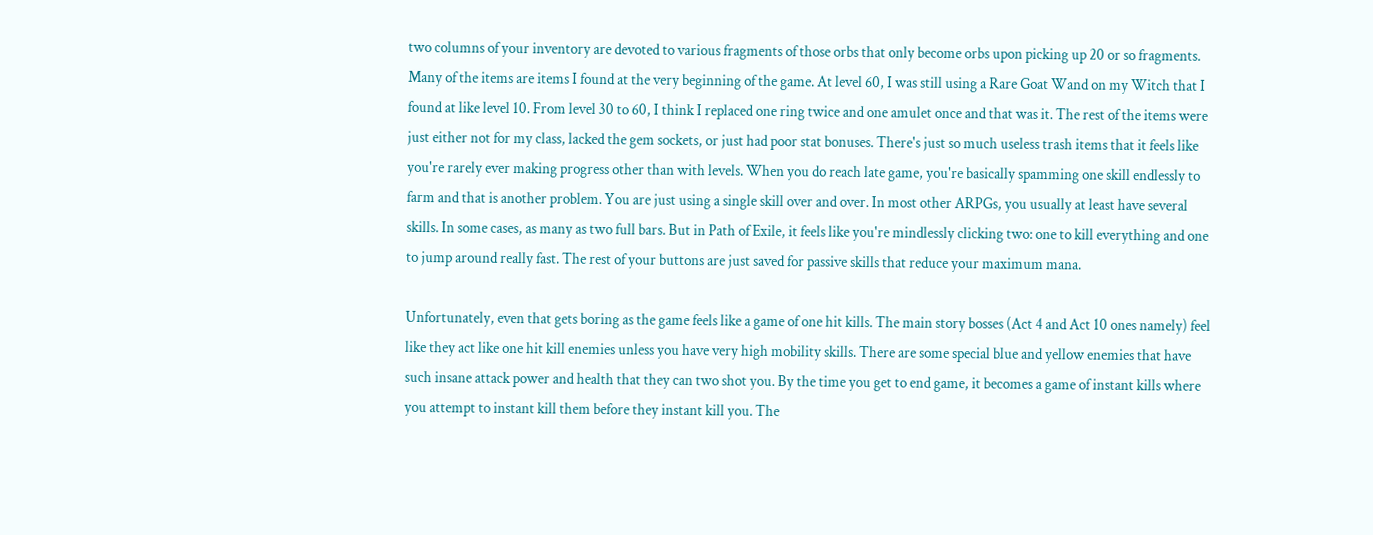two columns of your inventory are devoted to various fragments of those orbs that only become orbs upon picking up 20 or so fragments. Many of the items are items I found at the very beginning of the game. At level 60, I was still using a Rare Goat Wand on my Witch that I found at like level 10. From level 30 to 60, I think I replaced one ring twice and one amulet once and that was it. The rest of the items were just either not for my class, lacked the gem sockets, or just had poor stat bonuses. There's just so much useless trash items that it feels like you're rarely ever making progress other than with levels. When you do reach late game, you're basically spamming one skill endlessly to farm and that is another problem. You are just using a single skill over and over. In most other ARPGs, you usually at least have several skills. In some cases, as many as two full bars. But in Path of Exile, it feels like you're mindlessly clicking two: one to kill everything and one to jump around really fast. The rest of your buttons are just saved for passive skills that reduce your maximum mana.

Unfortunately, even that gets boring as the game feels like a game of one hit kills. The main story bosses (Act 4 and Act 10 ones namely) feel like they act like one hit kill enemies unless you have very high mobility skills. There are some special blue and yellow enemies that have such insane attack power and health that they can two shot you. By the time you get to end game, it becomes a game of instant kills where you attempt to instant kill them before they instant kill you. The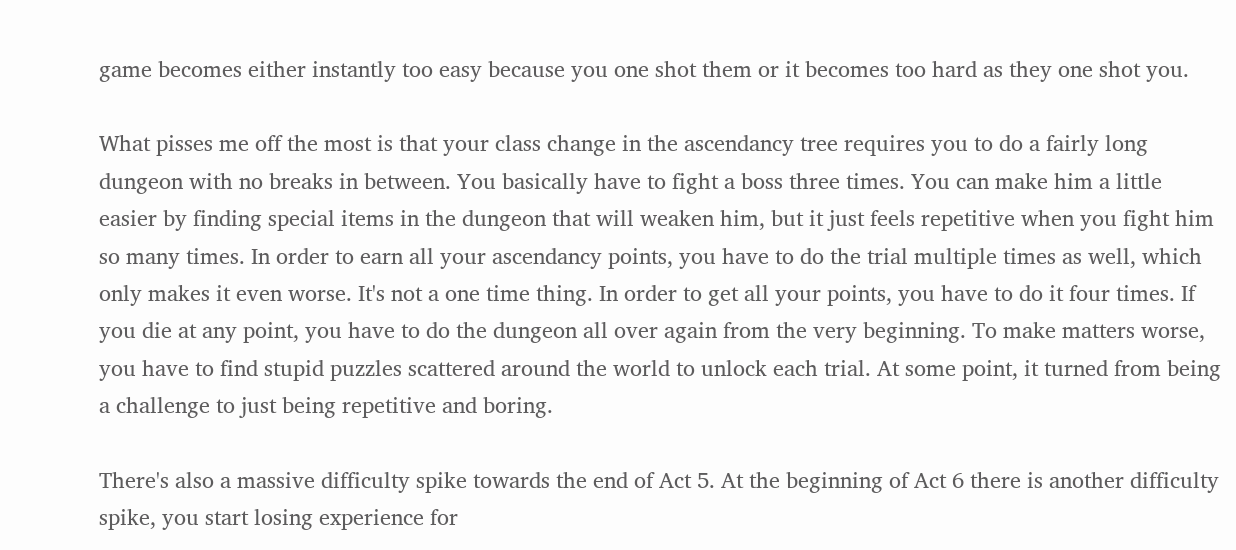game becomes either instantly too easy because you one shot them or it becomes too hard as they one shot you.

What pisses me off the most is that your class change in the ascendancy tree requires you to do a fairly long dungeon with no breaks in between. You basically have to fight a boss three times. You can make him a little easier by finding special items in the dungeon that will weaken him, but it just feels repetitive when you fight him so many times. In order to earn all your ascendancy points, you have to do the trial multiple times as well, which only makes it even worse. It's not a one time thing. In order to get all your points, you have to do it four times. If you die at any point, you have to do the dungeon all over again from the very beginning. To make matters worse, you have to find stupid puzzles scattered around the world to unlock each trial. At some point, it turned from being a challenge to just being repetitive and boring.

There's also a massive difficulty spike towards the end of Act 5. At the beginning of Act 6 there is another difficulty spike, you start losing experience for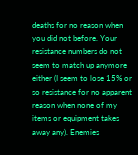deaths for no reason when you did not before. Your resistance numbers do not seem to match up anymore either (I seem to lose 15% or so resistance for no apparent reason when none of my items or equipment takes away any). Enemies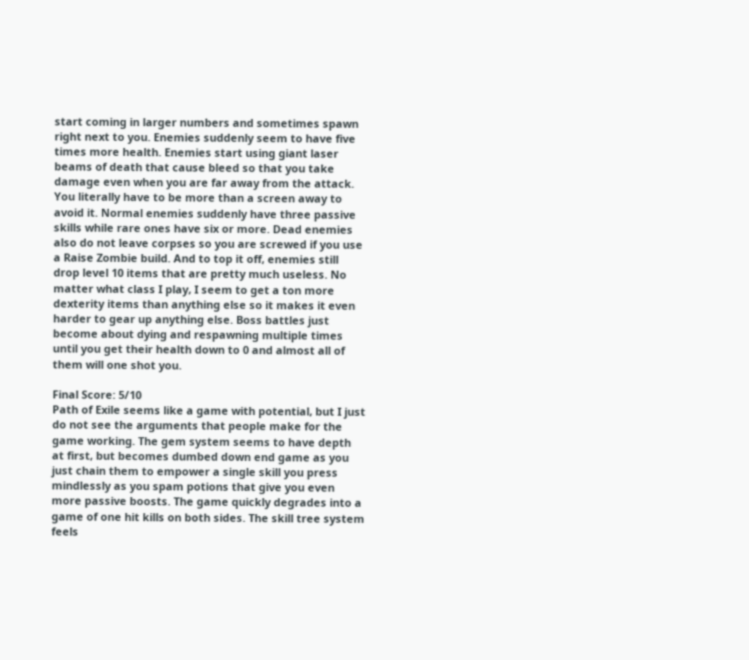start coming in larger numbers and sometimes spawn right next to you. Enemies suddenly seem to have five times more health. Enemies start using giant laser beams of death that cause bleed so that you take damage even when you are far away from the attack. You literally have to be more than a screen away to avoid it. Normal enemies suddenly have three passive skills while rare ones have six or more. Dead enemies also do not leave corpses so you are screwed if you use a Raise Zombie build. And to top it off, enemies still drop level 10 items that are pretty much useless. No matter what class I play, I seem to get a ton more dexterity items than anything else so it makes it even harder to gear up anything else. Boss battles just become about dying and respawning multiple times until you get their health down to 0 and almost all of them will one shot you.

Final Score: 5/10
Path of Exile seems like a game with potential, but I just do not see the arguments that people make for the game working. The gem system seems to have depth at first, but becomes dumbed down end game as you just chain them to empower a single skill you press mindlessly as you spam potions that give you even more passive boosts. The game quickly degrades into a game of one hit kills on both sides. The skill tree system feels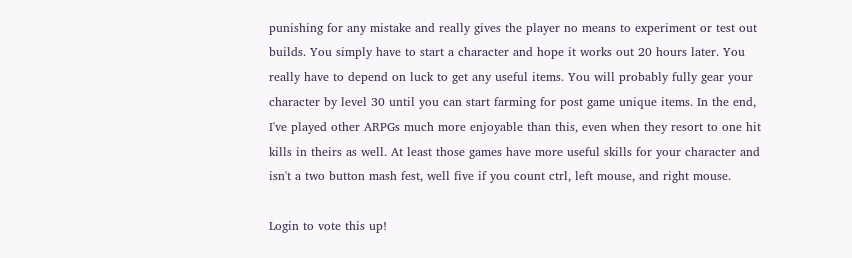punishing for any mistake and really gives the player no means to experiment or test out builds. You simply have to start a character and hope it works out 20 hours later. You really have to depend on luck to get any useful items. You will probably fully gear your character by level 30 until you can start farming for post game unique items. In the end, I've played other ARPGs much more enjoyable than this, even when they resort to one hit kills in theirs as well. At least those games have more useful skills for your character and isn't a two button mash fest, well five if you count ctrl, left mouse, and right mouse.

Login to vote this up!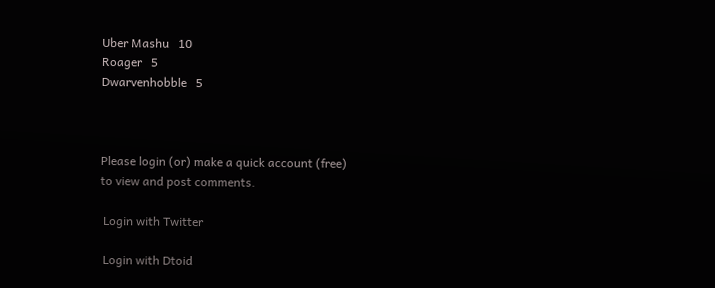Uber Mashu   10
Roager   5
Dwarvenhobble   5



Please login (or) make a quick account (free)
to view and post comments.

 Login with Twitter

 Login with Dtoid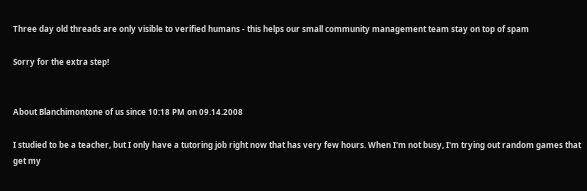Three day old threads are only visible to verified humans - this helps our small community management team stay on top of spam

Sorry for the extra step!


About Blanchimontone of us since 10:18 PM on 09.14.2008

I studied to be a teacher, but I only have a tutoring job right now that has very few hours. When I'm not busy, I'm trying out random games that get my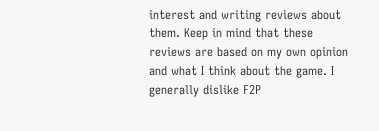interest and writing reviews about them. Keep in mind that these reviews are based on my own opinion and what I think about the game. I generally dislike F2P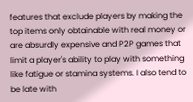features that exclude players by making the top items only obtainable with real money or are absurdly expensive and P2P games that limit a player's ability to play with something like fatigue or stamina systems. I also tend to be late with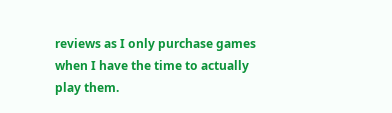reviews as I only purchase games when I have the time to actually play them.